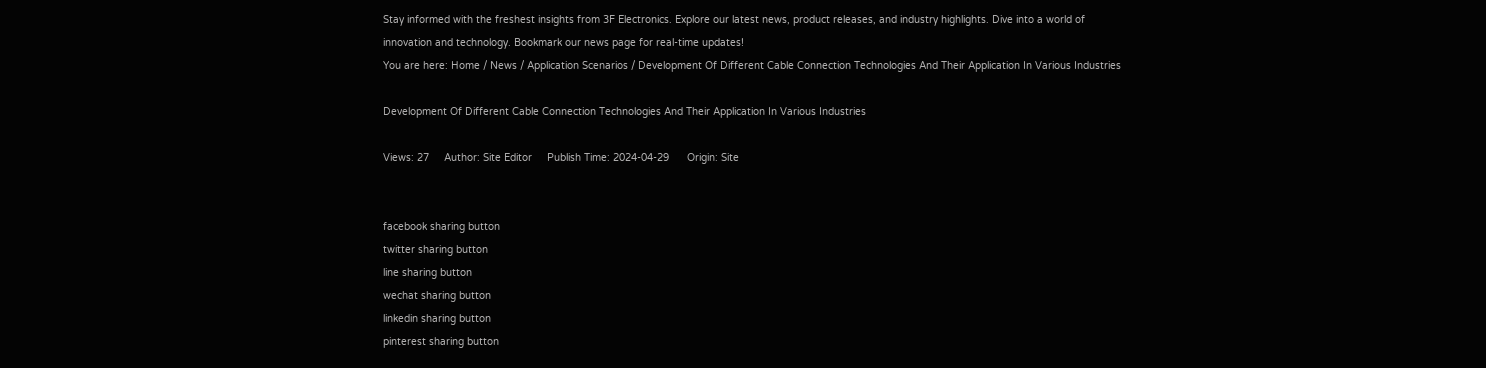Stay informed with the freshest insights from 3F Electronics. Explore our latest news, product releases, and industry highlights. Dive into a world of innovation and technology. Bookmark our news page for real-time updates!
You are here: Home / News / Application Scenarios / Development Of Different Cable Connection Technologies And Their Application In Various Industries

Development Of Different Cable Connection Technologies And Their Application In Various Industries

Views: 27     Author: Site Editor     Publish Time: 2024-04-29      Origin: Site


facebook sharing button
twitter sharing button
line sharing button
wechat sharing button
linkedin sharing button
pinterest sharing button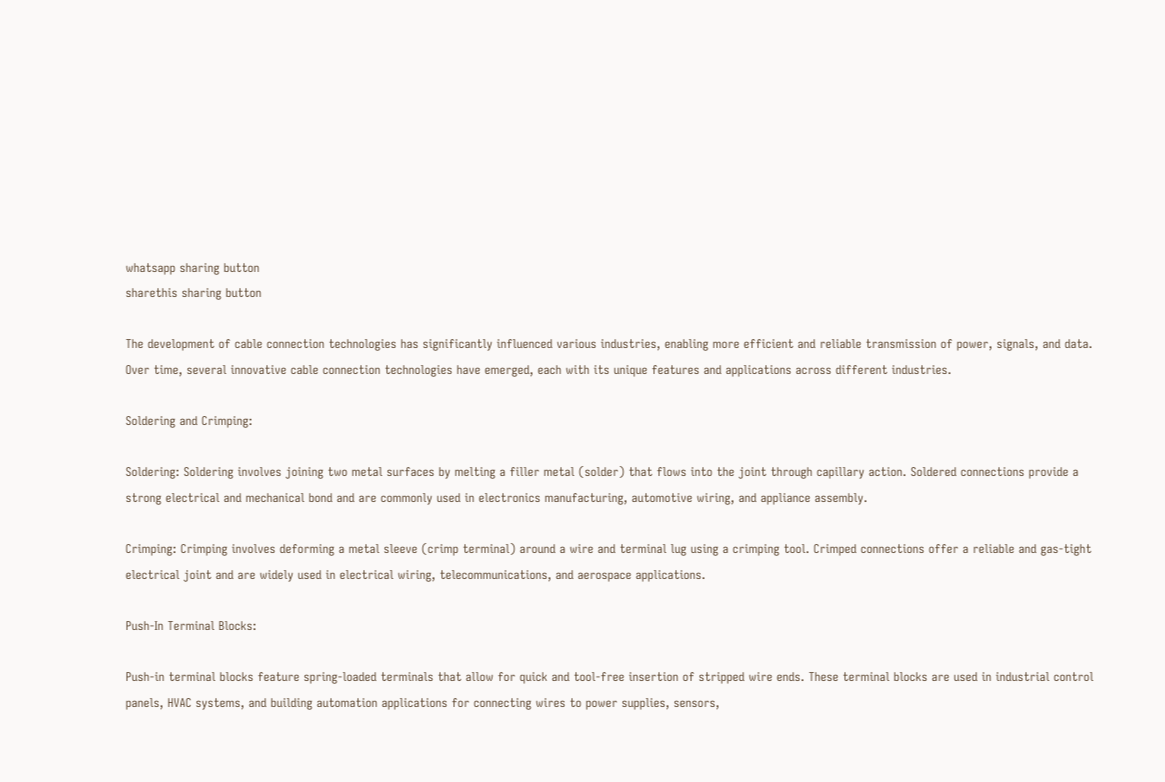whatsapp sharing button
sharethis sharing button

The development of cable connection technologies has significantly influenced various industries, enabling more efficient and reliable transmission of power, signals, and data. Over time, several innovative cable connection technologies have emerged, each with its unique features and applications across different industries.

Soldering and Crimping:

Soldering: Soldering involves joining two metal surfaces by melting a filler metal (solder) that flows into the joint through capillary action. Soldered connections provide a strong electrical and mechanical bond and are commonly used in electronics manufacturing, automotive wiring, and appliance assembly.

Crimping: Crimping involves deforming a metal sleeve (crimp terminal) around a wire and terminal lug using a crimping tool. Crimped connections offer a reliable and gas-tight electrical joint and are widely used in electrical wiring, telecommunications, and aerospace applications.

Push-In Terminal Blocks:

Push-in terminal blocks feature spring-loaded terminals that allow for quick and tool-free insertion of stripped wire ends. These terminal blocks are used in industrial control panels, HVAC systems, and building automation applications for connecting wires to power supplies, sensors,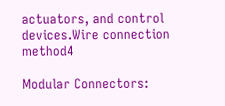actuators, and control devices.Wire connection method4

Modular Connectors: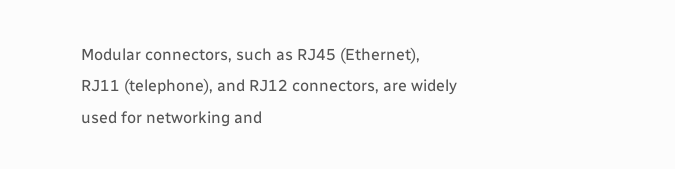Modular connectors, such as RJ45 (Ethernet), RJ11 (telephone), and RJ12 connectors, are widely used for networking and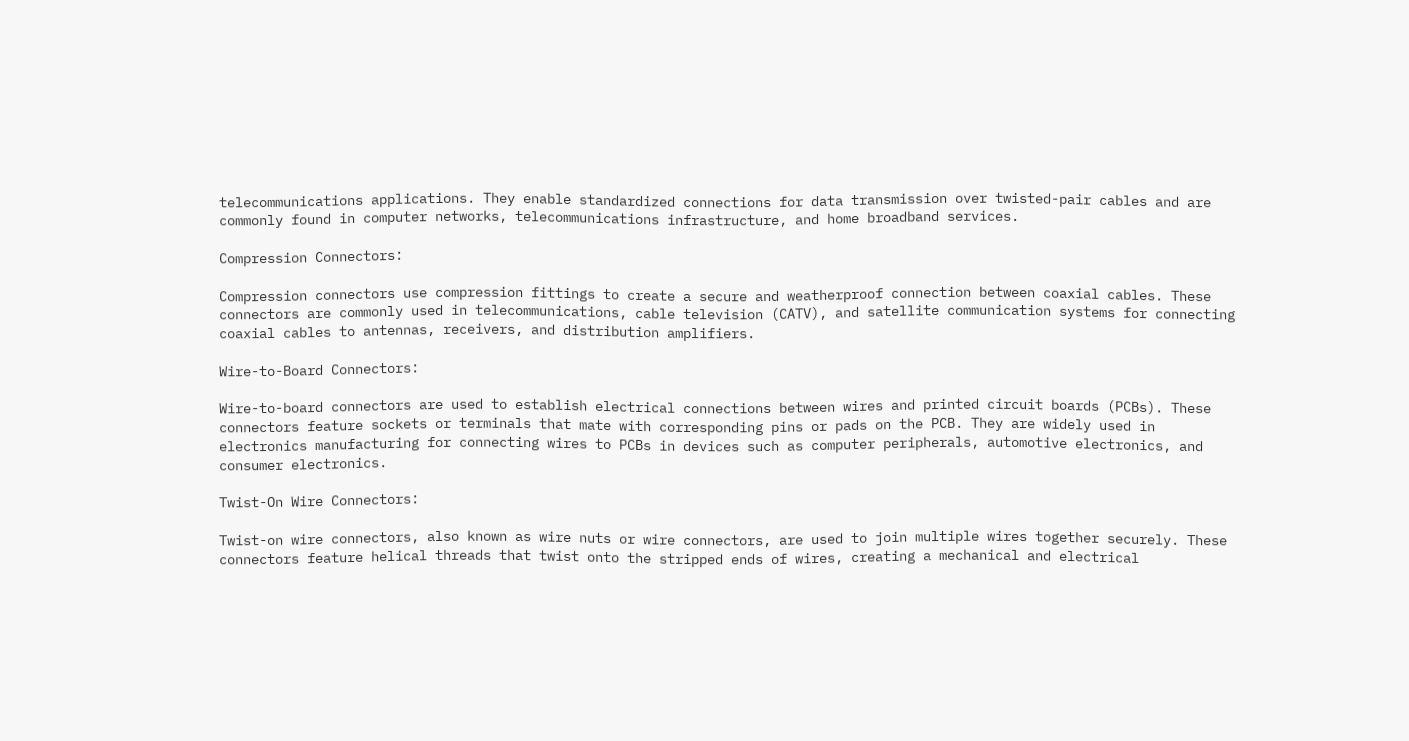telecommunications applications. They enable standardized connections for data transmission over twisted-pair cables and are commonly found in computer networks, telecommunications infrastructure, and home broadband services.

Compression Connectors:

Compression connectors use compression fittings to create a secure and weatherproof connection between coaxial cables. These connectors are commonly used in telecommunications, cable television (CATV), and satellite communication systems for connecting coaxial cables to antennas, receivers, and distribution amplifiers.

Wire-to-Board Connectors:

Wire-to-board connectors are used to establish electrical connections between wires and printed circuit boards (PCBs). These connectors feature sockets or terminals that mate with corresponding pins or pads on the PCB. They are widely used in electronics manufacturing for connecting wires to PCBs in devices such as computer peripherals, automotive electronics, and consumer electronics.

Twist-On Wire Connectors:

Twist-on wire connectors, also known as wire nuts or wire connectors, are used to join multiple wires together securely. These connectors feature helical threads that twist onto the stripped ends of wires, creating a mechanical and electrical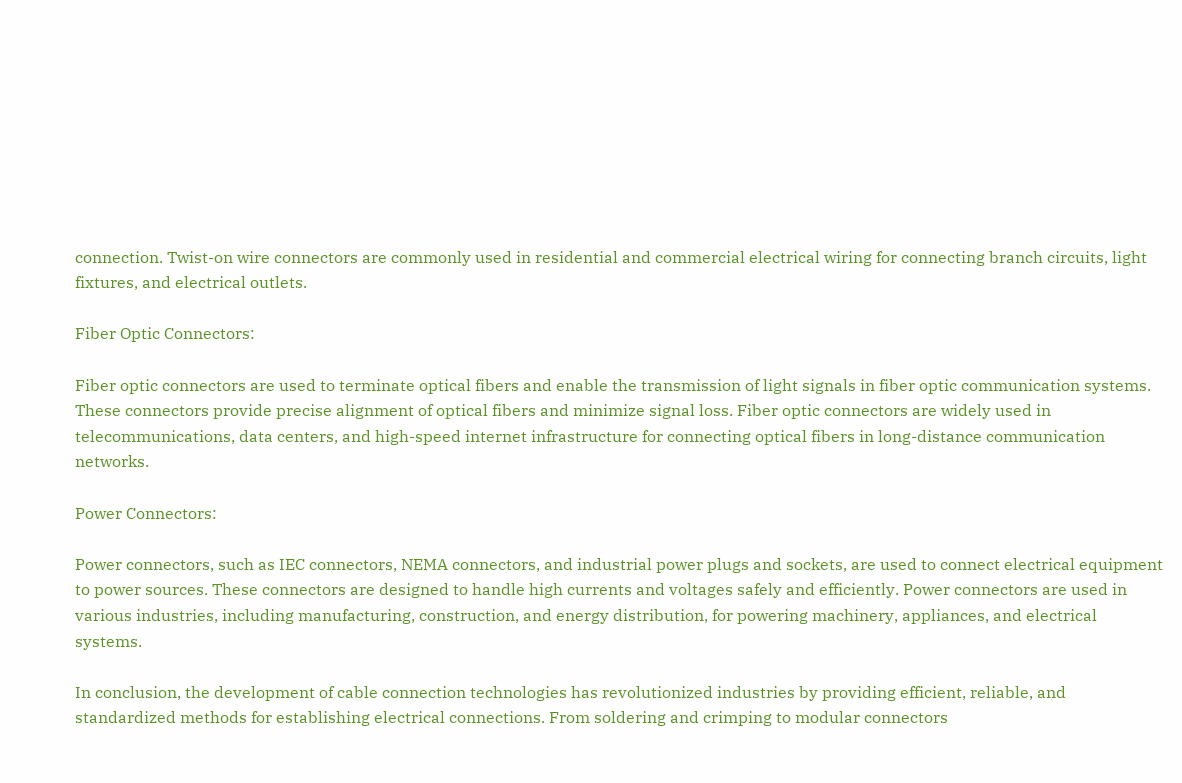connection. Twist-on wire connectors are commonly used in residential and commercial electrical wiring for connecting branch circuits, light fixtures, and electrical outlets.

Fiber Optic Connectors:

Fiber optic connectors are used to terminate optical fibers and enable the transmission of light signals in fiber optic communication systems. These connectors provide precise alignment of optical fibers and minimize signal loss. Fiber optic connectors are widely used in telecommunications, data centers, and high-speed internet infrastructure for connecting optical fibers in long-distance communication networks.

Power Connectors:

Power connectors, such as IEC connectors, NEMA connectors, and industrial power plugs and sockets, are used to connect electrical equipment to power sources. These connectors are designed to handle high currents and voltages safely and efficiently. Power connectors are used in various industries, including manufacturing, construction, and energy distribution, for powering machinery, appliances, and electrical systems.

In conclusion, the development of cable connection technologies has revolutionized industries by providing efficient, reliable, and standardized methods for establishing electrical connections. From soldering and crimping to modular connectors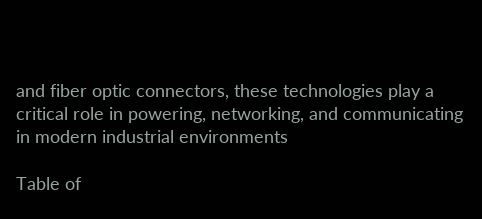and fiber optic connectors, these technologies play a critical role in powering, networking, and communicating in modern industrial environments

Table of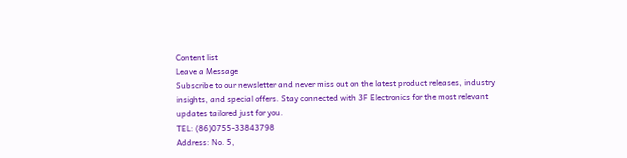Content list
Leave a Message
Subscribe to our newsletter and never miss out on the latest product releases, industry insights, and special offers. Stay connected with 3F Electronics for the most relevant updates tailored just for you.
TEL: (86)0755-33843798
Address: No. 5,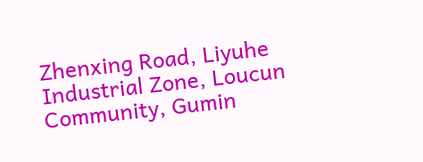Zhenxing Road, Liyuhe Industrial Zone, Loucun Community, Gumin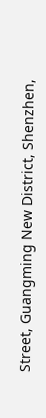Street, Guangming New District, Shenzhen,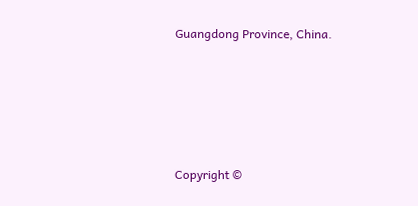Guangdong Province, China.





Copyright ©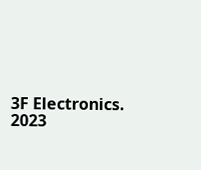3F Electronics. 2023